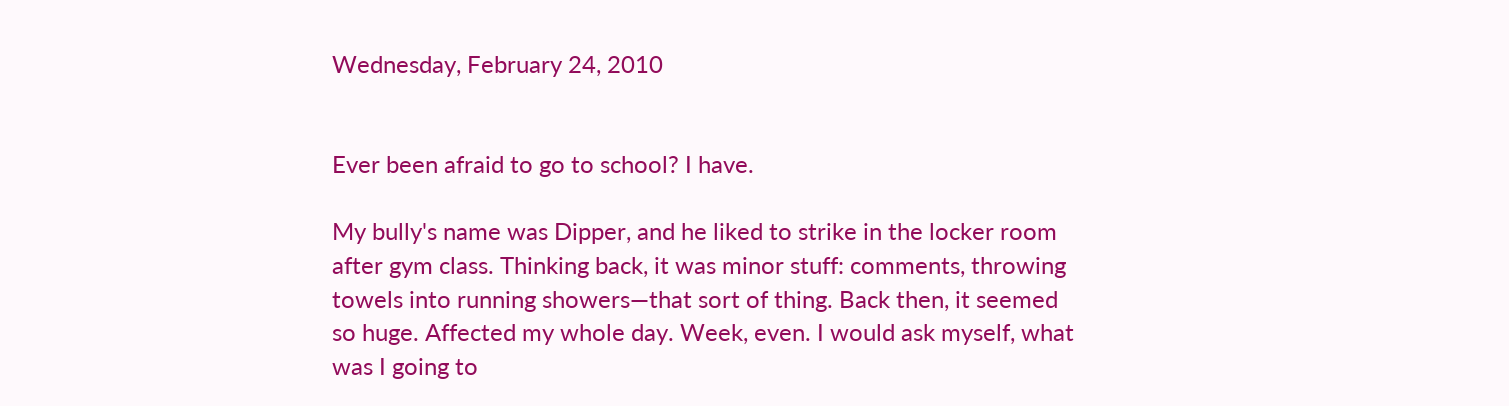Wednesday, February 24, 2010


Ever been afraid to go to school? I have.

My bully's name was Dipper, and he liked to strike in the locker room after gym class. Thinking back, it was minor stuff: comments, throwing towels into running showers—that sort of thing. Back then, it seemed so huge. Affected my whole day. Week, even. I would ask myself, what was I going to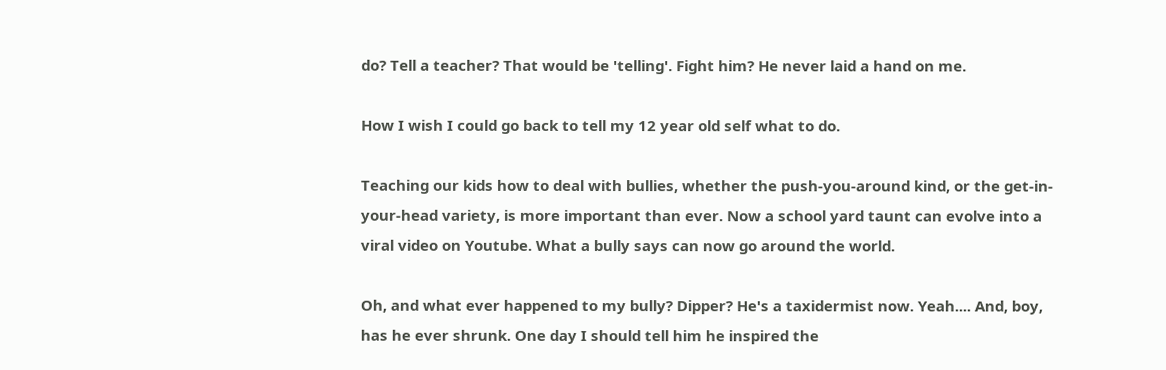do? Tell a teacher? That would be 'telling'. Fight him? He never laid a hand on me.

How I wish I could go back to tell my 12 year old self what to do.

Teaching our kids how to deal with bullies, whether the push-you-around kind, or the get-in-your-head variety, is more important than ever. Now a school yard taunt can evolve into a viral video on Youtube. What a bully says can now go around the world.

Oh, and what ever happened to my bully? Dipper? He's a taxidermist now. Yeah.... And, boy, has he ever shrunk. One day I should tell him he inspired the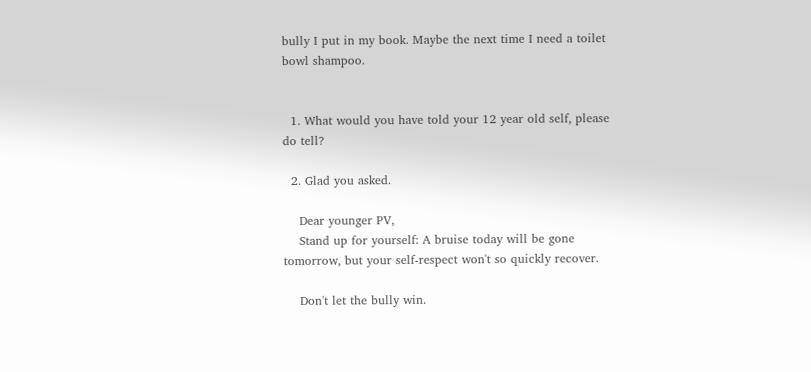bully I put in my book. Maybe the next time I need a toilet bowl shampoo.


  1. What would you have told your 12 year old self, please do tell?

  2. Glad you asked.

    Dear younger PV,
    Stand up for yourself: A bruise today will be gone tomorrow, but your self-respect won't so quickly recover.

    Don't let the bully win.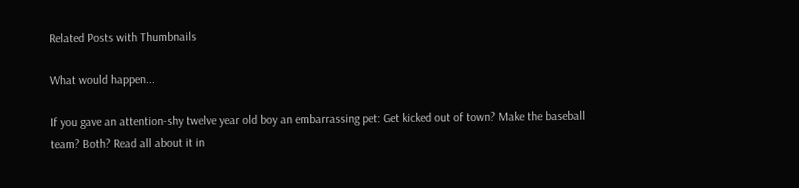Related Posts with Thumbnails

What would happen...

If you gave an attention-shy twelve year old boy an embarrassing pet: Get kicked out of town? Make the baseball team? Both? Read all about it in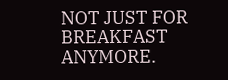NOT JUST FOR BREAKFAST ANYMORE.